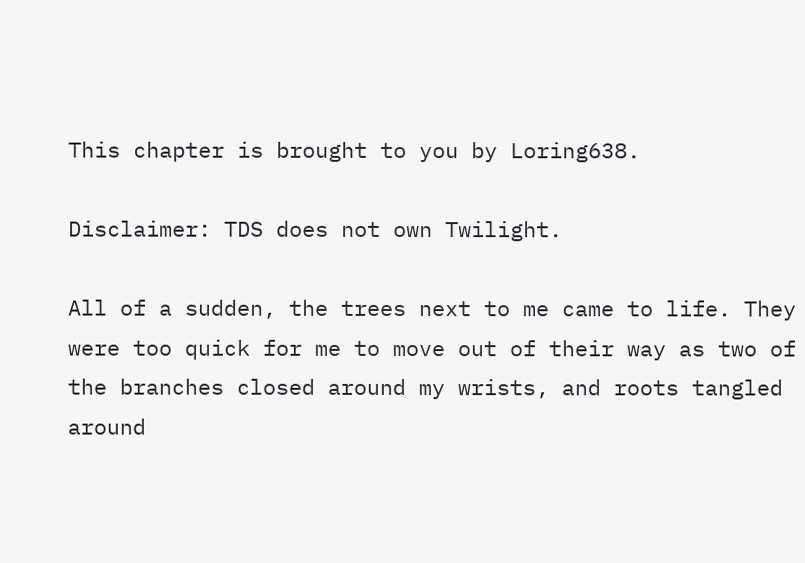This chapter is brought to you by Loring638.

Disclaimer: TDS does not own Twilight.

All of a sudden, the trees next to me came to life. They were too quick for me to move out of their way as two of the branches closed around my wrists, and roots tangled around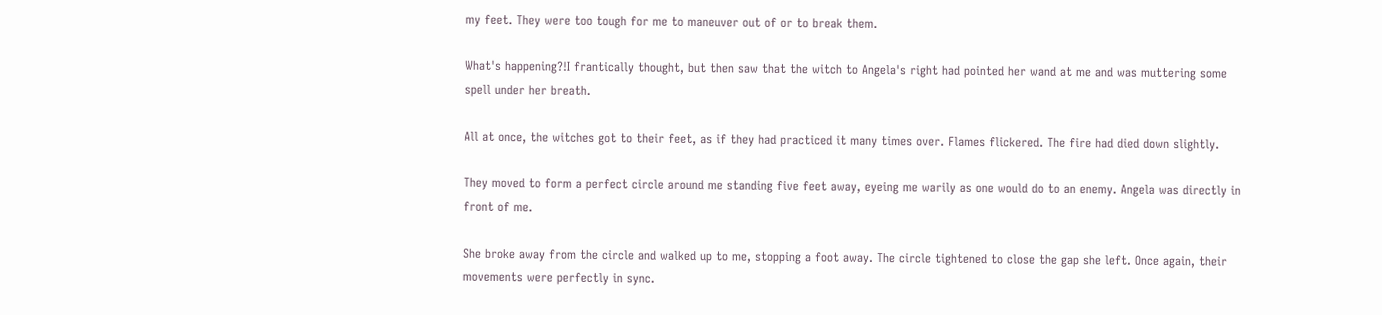my feet. They were too tough for me to maneuver out of or to break them.

What's happening?!I frantically thought, but then saw that the witch to Angela's right had pointed her wand at me and was muttering some spell under her breath.

All at once, the witches got to their feet, as if they had practiced it many times over. Flames flickered. The fire had died down slightly.

They moved to form a perfect circle around me standing five feet away, eyeing me warily as one would do to an enemy. Angela was directly in front of me.

She broke away from the circle and walked up to me, stopping a foot away. The circle tightened to close the gap she left. Once again, their movements were perfectly in sync.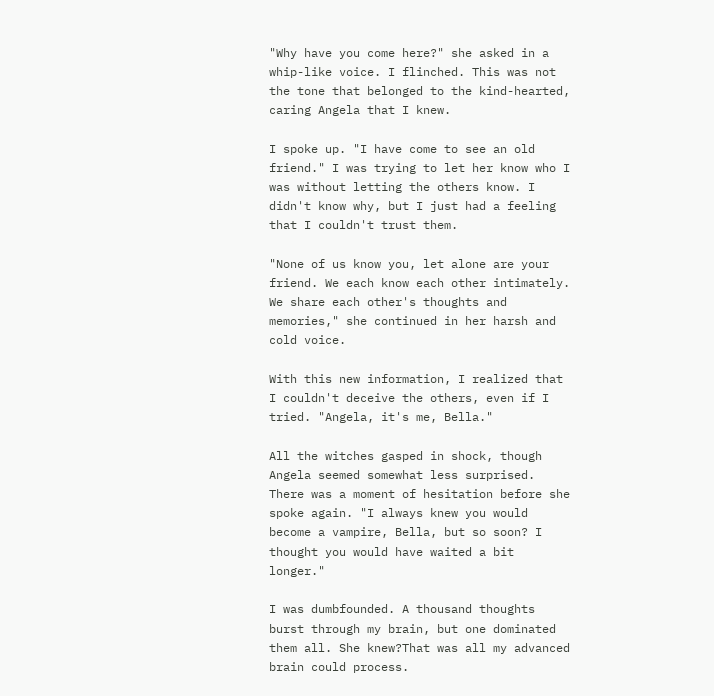"Why have you come here?" she asked in a whip-like voice. I flinched. This was not the tone that belonged to the kind-hearted, caring Angela that I knew.

I spoke up. "I have come to see an old friend." I was trying to let her know who I was without letting the others know. I didn't know why, but I just had a feeling that I couldn't trust them.

"None of us know you, let alone are your friend. We each know each other intimately. We share each other's thoughts and memories," she continued in her harsh and cold voice.

With this new information, I realized that I couldn't deceive the others, even if I tried. "Angela, it's me, Bella."

All the witches gasped in shock, though Angela seemed somewhat less surprised. There was a moment of hesitation before she spoke again. "I always knew you would become a vampire, Bella, but so soon? I thought you would have waited a bit longer."

I was dumbfounded. A thousand thoughts burst through my brain, but one dominated them all. She knew?That was all my advanced brain could process.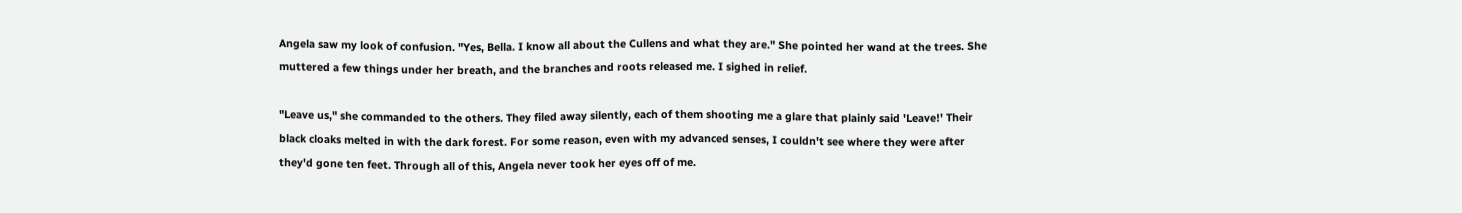Angela saw my look of confusion. "Yes, Bella. I know all about the Cullens and what they are." She pointed her wand at the trees. She muttered a few things under her breath, and the branches and roots released me. I sighed in relief.

"Leave us," she commanded to the others. They filed away silently, each of them shooting me a glare that plainly said 'Leave!' Their black cloaks melted in with the dark forest. For some reason, even with my advanced senses, I couldn't see where they were after they'd gone ten feet. Through all of this, Angela never took her eyes off of me.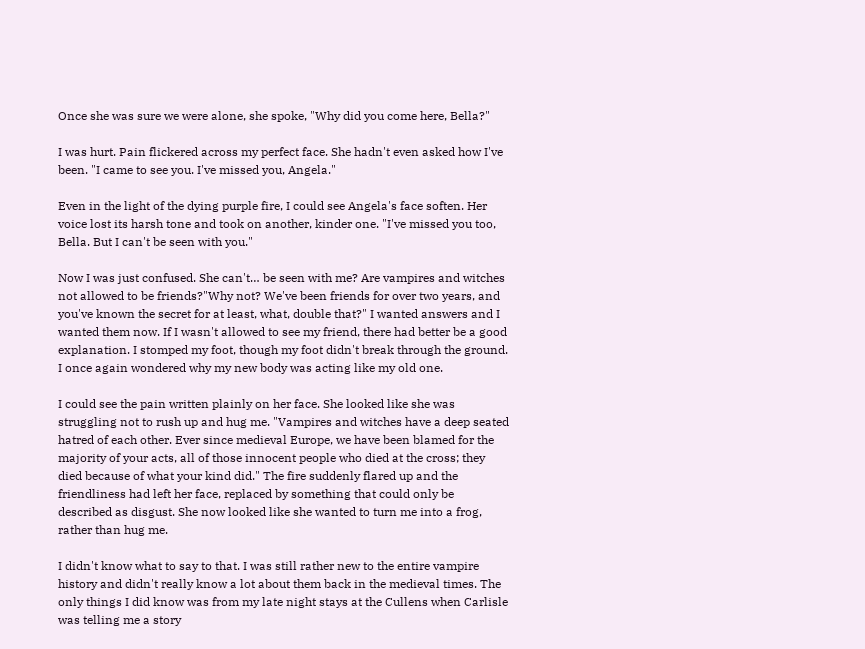Once she was sure we were alone, she spoke, "Why did you come here, Bella?"

I was hurt. Pain flickered across my perfect face. She hadn't even asked how I've been. "I came to see you. I've missed you, Angela."

Even in the light of the dying purple fire, I could see Angela's face soften. Her voice lost its harsh tone and took on another, kinder one. "I've missed you too, Bella. But I can't be seen with you."

Now I was just confused. She can't… be seen with me? Are vampires and witches not allowed to be friends?"Why not? We've been friends for over two years, and you've known the secret for at least, what, double that?" I wanted answers and I wanted them now. If I wasn't allowed to see my friend, there had better be a good explanation. I stomped my foot, though my foot didn't break through the ground. I once again wondered why my new body was acting like my old one.

I could see the pain written plainly on her face. She looked like she was struggling not to rush up and hug me. "Vampires and witches have a deep seated hatred of each other. Ever since medieval Europe, we have been blamed for the majority of your acts, all of those innocent people who died at the cross; they died because of what your kind did." The fire suddenly flared up and the friendliness had left her face, replaced by something that could only be described as disgust. She now looked like she wanted to turn me into a frog, rather than hug me.

I didn't know what to say to that. I was still rather new to the entire vampire history and didn't really know a lot about them back in the medieval times. The only things I did know was from my late night stays at the Cullens when Carlisle was telling me a story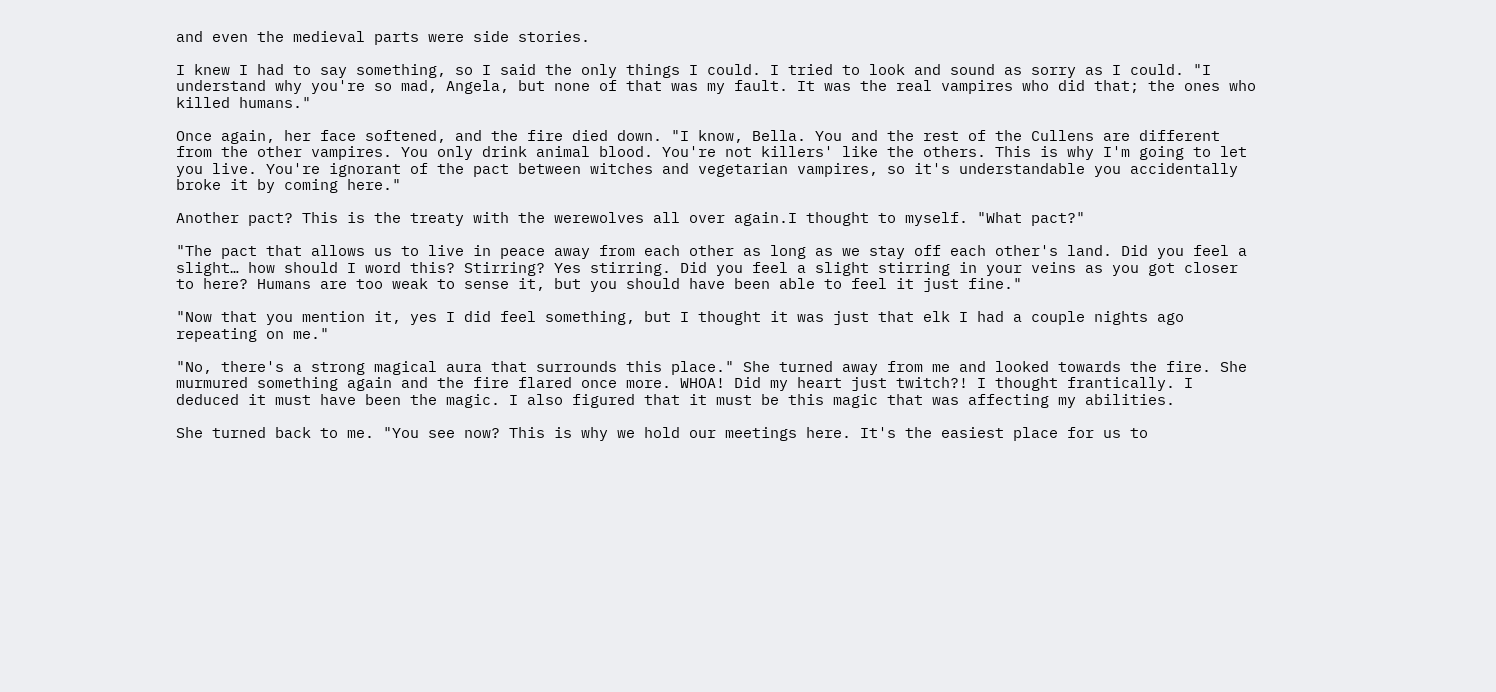and even the medieval parts were side stories.

I knew I had to say something, so I said the only things I could. I tried to look and sound as sorry as I could. "I understand why you're so mad, Angela, but none of that was my fault. It was the real vampires who did that; the ones who killed humans."

Once again, her face softened, and the fire died down. "I know, Bella. You and the rest of the Cullens are different from the other vampires. You only drink animal blood. You're not killers' like the others. This is why I'm going to let you live. You're ignorant of the pact between witches and vegetarian vampires, so it's understandable you accidentally broke it by coming here."

Another pact? This is the treaty with the werewolves all over again.I thought to myself. "What pact?"

"The pact that allows us to live in peace away from each other as long as we stay off each other's land. Did you feel a slight… how should I word this? Stirring? Yes stirring. Did you feel a slight stirring in your veins as you got closer to here? Humans are too weak to sense it, but you should have been able to feel it just fine."

"Now that you mention it, yes I did feel something, but I thought it was just that elk I had a couple nights ago repeating on me."

"No, there's a strong magical aura that surrounds this place." She turned away from me and looked towards the fire. She murmured something again and the fire flared once more. WHOA! Did my heart just twitch?! I thought frantically. I deduced it must have been the magic. I also figured that it must be this magic that was affecting my abilities.

She turned back to me. "You see now? This is why we hold our meetings here. It's the easiest place for us to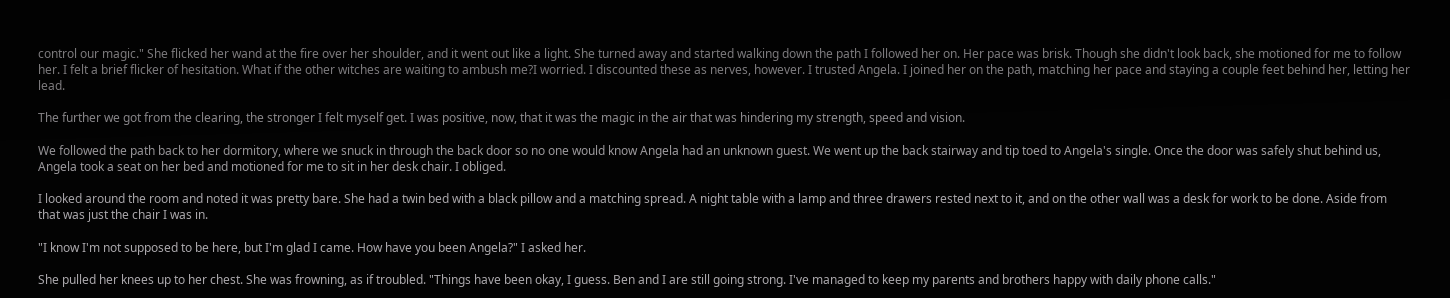control our magic." She flicked her wand at the fire over her shoulder, and it went out like a light. She turned away and started walking down the path I followed her on. Her pace was brisk. Though she didn't look back, she motioned for me to follow her. I felt a brief flicker of hesitation. What if the other witches are waiting to ambush me?I worried. I discounted these as nerves, however. I trusted Angela. I joined her on the path, matching her pace and staying a couple feet behind her, letting her lead.

The further we got from the clearing, the stronger I felt myself get. I was positive, now, that it was the magic in the air that was hindering my strength, speed and vision.

We followed the path back to her dormitory, where we snuck in through the back door so no one would know Angela had an unknown guest. We went up the back stairway and tip toed to Angela's single. Once the door was safely shut behind us, Angela took a seat on her bed and motioned for me to sit in her desk chair. I obliged.

I looked around the room and noted it was pretty bare. She had a twin bed with a black pillow and a matching spread. A night table with a lamp and three drawers rested next to it, and on the other wall was a desk for work to be done. Aside from that was just the chair I was in.

"I know I'm not supposed to be here, but I'm glad I came. How have you been Angela?" I asked her.

She pulled her knees up to her chest. She was frowning, as if troubled. "Things have been okay, I guess. Ben and I are still going strong. I've managed to keep my parents and brothers happy with daily phone calls."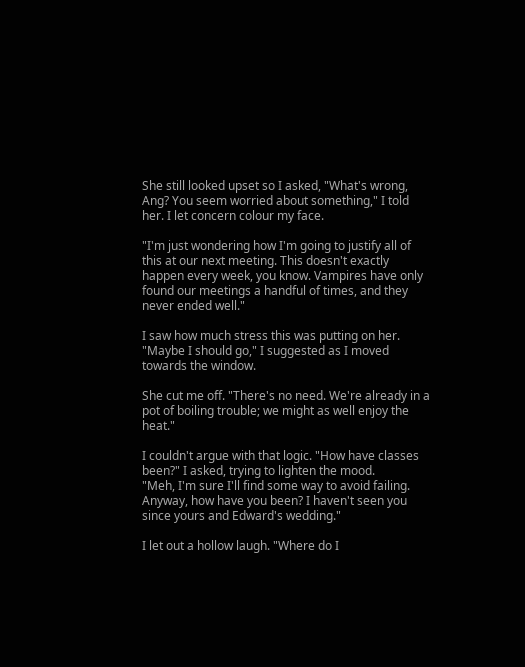She still looked upset so I asked, "What's wrong, Ang? You seem worried about something," I told her. I let concern colour my face.

"I'm just wondering how I'm going to justify all of this at our next meeting. This doesn't exactly happen every week, you know. Vampires have only found our meetings a handful of times, and they never ended well."

I saw how much stress this was putting on her. "Maybe I should go," I suggested as I moved towards the window.

She cut me off. "There's no need. We're already in a pot of boiling trouble; we might as well enjoy the heat."

I couldn't argue with that logic. "How have classes been?" I asked, trying to lighten the mood.
"Meh, I'm sure I'll find some way to avoid failing. Anyway, how have you been? I haven't seen you since yours and Edward's wedding."

I let out a hollow laugh. "Where do I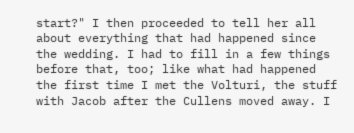start?" I then proceeded to tell her all about everything that had happened since the wedding. I had to fill in a few things before that, too; like what had happened the first time I met the Volturi, the stuff with Jacob after the Cullens moved away. I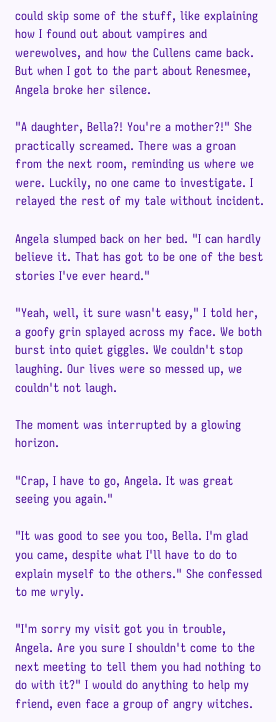could skip some of the stuff, like explaining how I found out about vampires and werewolves, and how the Cullens came back. But when I got to the part about Renesmee, Angela broke her silence.

"A daughter, Bella?! You're a mother?!" She practically screamed. There was a groan from the next room, reminding us where we were. Luckily, no one came to investigate. I relayed the rest of my tale without incident.

Angela slumped back on her bed. "I can hardly believe it. That has got to be one of the best stories I've ever heard."

"Yeah, well, it sure wasn't easy," I told her, a goofy grin splayed across my face. We both burst into quiet giggles. We couldn't stop laughing. Our lives were so messed up, we couldn't not laugh.

The moment was interrupted by a glowing horizon.

"Crap, I have to go, Angela. It was great seeing you again."

"It was good to see you too, Bella. I'm glad you came, despite what I'll have to do to explain myself to the others." She confessed to me wryly.

"I'm sorry my visit got you in trouble, Angela. Are you sure I shouldn't come to the next meeting to tell them you had nothing to do with it?" I would do anything to help my friend, even face a group of angry witches.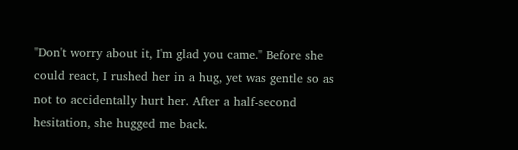"Don't worry about it, I'm glad you came." Before she could react, I rushed her in a hug, yet was gentle so as not to accidentally hurt her. After a half-second hesitation, she hugged me back.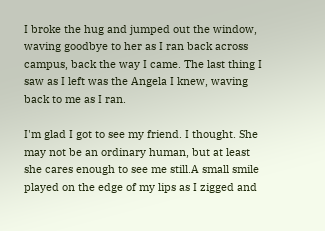I broke the hug and jumped out the window, waving goodbye to her as I ran back across campus, back the way I came. The last thing I saw as I left was the Angela I knew, waving back to me as I ran.

I'm glad I got to see my friend. I thought. She may not be an ordinary human, but at least she cares enough to see me still.A small smile played on the edge of my lips as I zigged and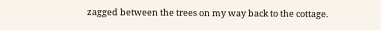zagged between the trees on my way back to the cottage.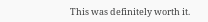This was definitely worth it.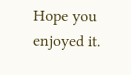Hope you enjoyed it.